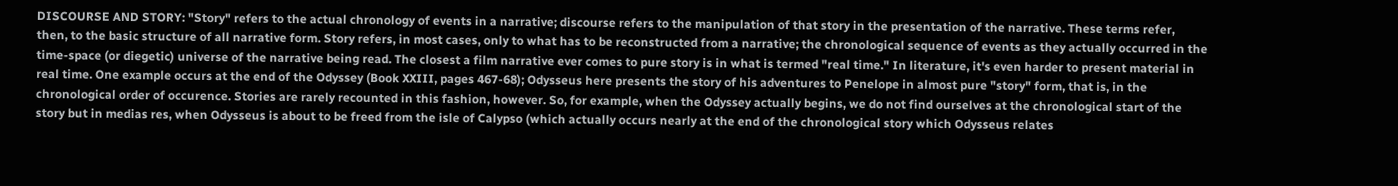DISCOURSE AND STORY: "Story" refers to the actual chronology of events in a narrative; discourse refers to the manipulation of that story in the presentation of the narrative. These terms refer, then, to the basic structure of all narrative form. Story refers, in most cases, only to what has to be reconstructed from a narrative; the chronological sequence of events as they actually occurred in the time-space (or diegetic) universe of the narrative being read. The closest a film narrative ever comes to pure story is in what is termed "real time." In literature, it's even harder to present material in real time. One example occurs at the end of the Odyssey (Book XXIII, pages 467-68); Odysseus here presents the story of his adventures to Penelope in almost pure "story" form, that is, in the chronological order of occurence. Stories are rarely recounted in this fashion, however. So, for example, when the Odyssey actually begins, we do not find ourselves at the chronological start of the story but in medias res, when Odysseus is about to be freed from the isle of Calypso (which actually occurs nearly at the end of the chronological story which Odysseus relates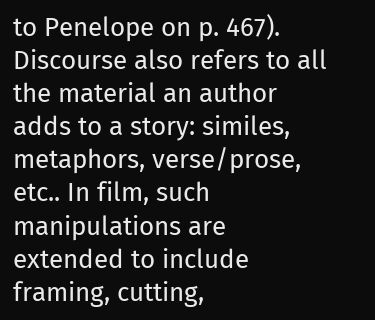to Penelope on p. 467). Discourse also refers to all the material an author adds to a story: similes, metaphors, verse/prose, etc.. In film, such manipulations are extended to include framing, cutting,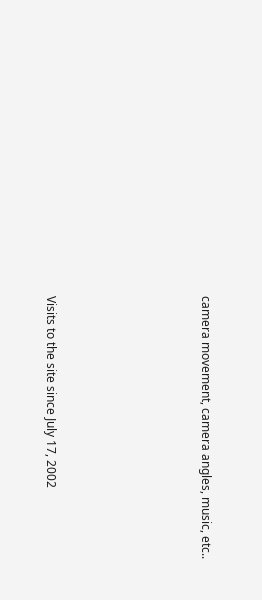camera movement, camera angles, music, etc..






Visits to the site since July 17, 2002